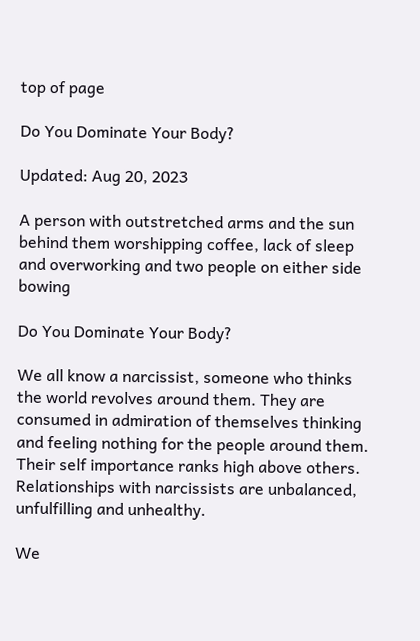top of page

Do You Dominate Your Body?

Updated: Aug 20, 2023

A person with outstretched arms and the sun behind them worshipping coffee, lack of sleep and overworking and two people on either side bowing

Do You Dominate Your Body?

We all know a narcissist, someone who thinks the world revolves around them. They are consumed in admiration of themselves thinking and feeling nothing for the people around them. Their self importance ranks high above others. Relationships with narcissists are unbalanced, unfulfilling and unhealthy.

We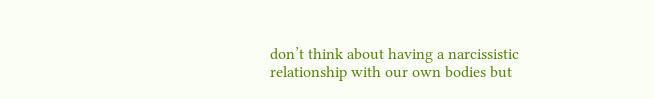don’t think about having a narcissistic relationship with our own bodies but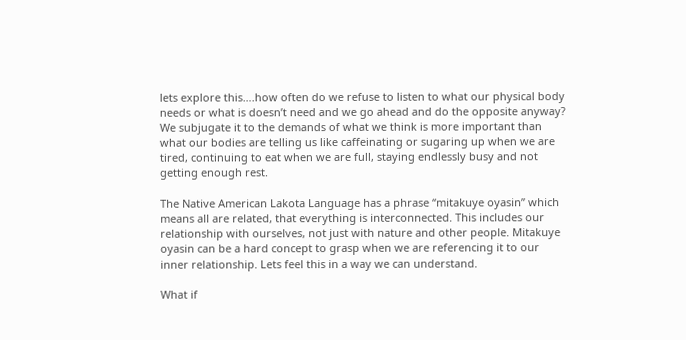lets explore this….how often do we refuse to listen to what our physical body needs or what is doesn’t need and we go ahead and do the opposite anyway? We subjugate it to the demands of what we think is more important than what our bodies are telling us like caffeinating or sugaring up when we are tired, continuing to eat when we are full, staying endlessly busy and not getting enough rest.

The Native American Lakota Language has a phrase “mitakuye oyasin” which means all are related, that everything is interconnected. This includes our relationship with ourselves, not just with nature and other people. Mitakuye oyasin can be a hard concept to grasp when we are referencing it to our inner relationship. Lets feel this in a way we can understand.

What if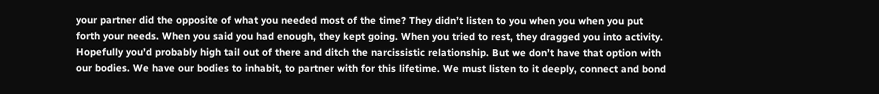your partner did the opposite of what you needed most of the time? They didn’t listen to you when you when you put forth your needs. When you said you had enough, they kept going. When you tried to rest, they dragged you into activity. Hopefully you’d probably high tail out of there and ditch the narcissistic relationship. But we don’t have that option with our bodies. We have our bodies to inhabit, to partner with for this lifetime. We must listen to it deeply, connect and bond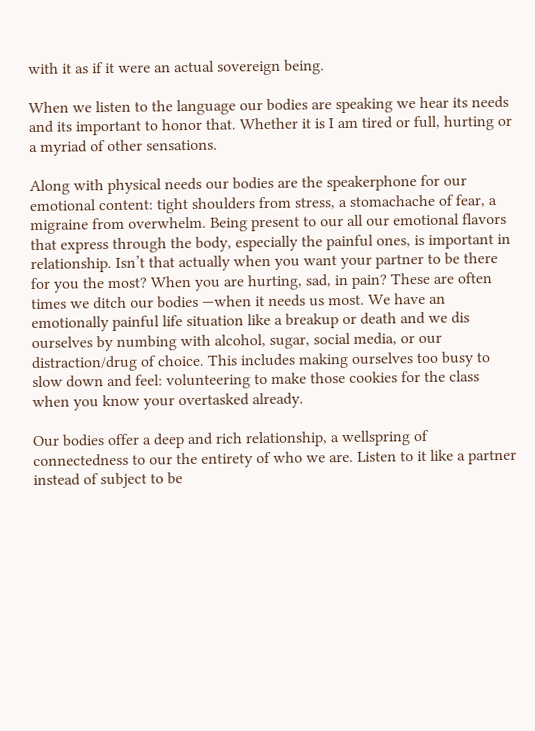with it as if it were an actual sovereign being.

When we listen to the language our bodies are speaking we hear its needs and its important to honor that. Whether it is I am tired or full, hurting or a myriad of other sensations.

Along with physical needs our bodies are the speakerphone for our emotional content: tight shoulders from stress, a stomachache of fear, a migraine from overwhelm. Being present to our all our emotional flavors that express through the body, especially the painful ones, is important in relationship. Isn’t that actually when you want your partner to be there for you the most? When you are hurting, sad, in pain? These are often times we ditch our bodies —when it needs us most. We have an emotionally painful life situation like a breakup or death and we dis ourselves by numbing with alcohol, sugar, social media, or our distraction/drug of choice. This includes making ourselves too busy to slow down and feel: volunteering to make those cookies for the class when you know your overtasked already.

Our bodies offer a deep and rich relationship, a wellspring of connectedness to our the entirety of who we are. Listen to it like a partner instead of subject to be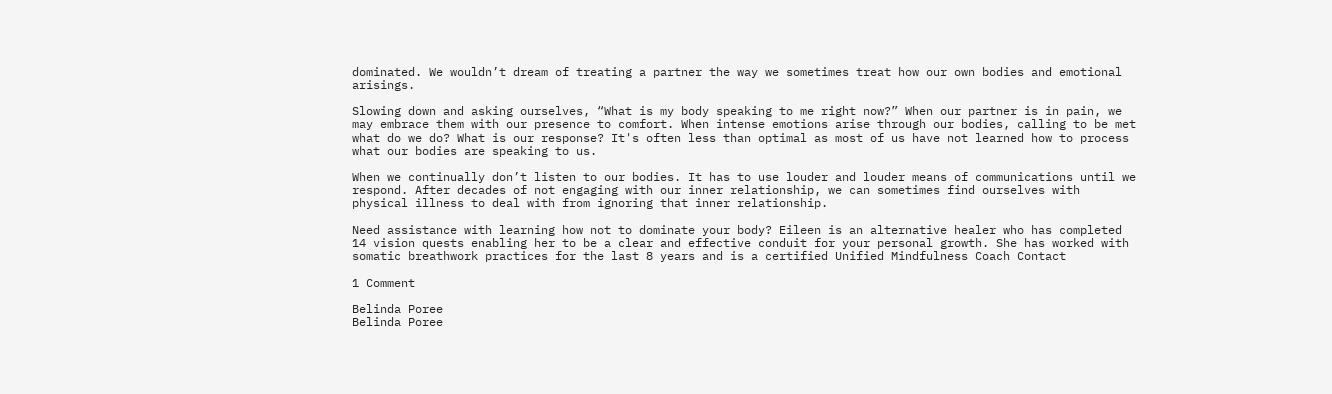dominated. We wouldn’t dream of treating a partner the way we sometimes treat how our own bodies and emotional arisings.

Slowing down and asking ourselves, “What is my body speaking to me right now?” When our partner is in pain, we may embrace them with our presence to comfort. When intense emotions arise through our bodies, calling to be met what do we do? What is our response? It's often less than optimal as most of us have not learned how to process what our bodies are speaking to us.

When we continually don’t listen to our bodies. It has to use louder and louder means of communications until we respond. After decades of not engaging with our inner relationship, we can sometimes find ourselves with physical illness to deal with from ignoring that inner relationship.

Need assistance with learning how not to dominate your body? Eileen is an alternative healer who has completed 14 vision quests enabling her to be a clear and effective conduit for your personal growth. She has worked with somatic breathwork practices for the last 8 years and is a certified Unified Mindfulness Coach Contact

1 Comment

Belinda Poree
Belinda Poree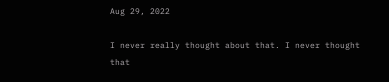Aug 29, 2022

I never really thought about that. I never thought that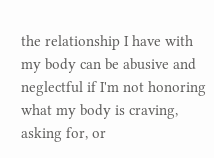the relationship I have with my body can be abusive and neglectful if I'm not honoring what my body is craving, asking for, or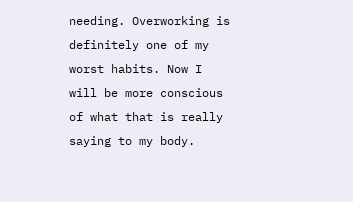needing. Overworking is definitely one of my worst habits. Now I will be more conscious of what that is really saying to my body.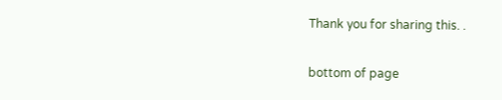Thank you for sharing this. .

bottom of page